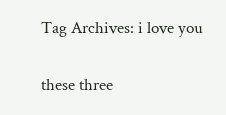Tag Archives: i love you

these three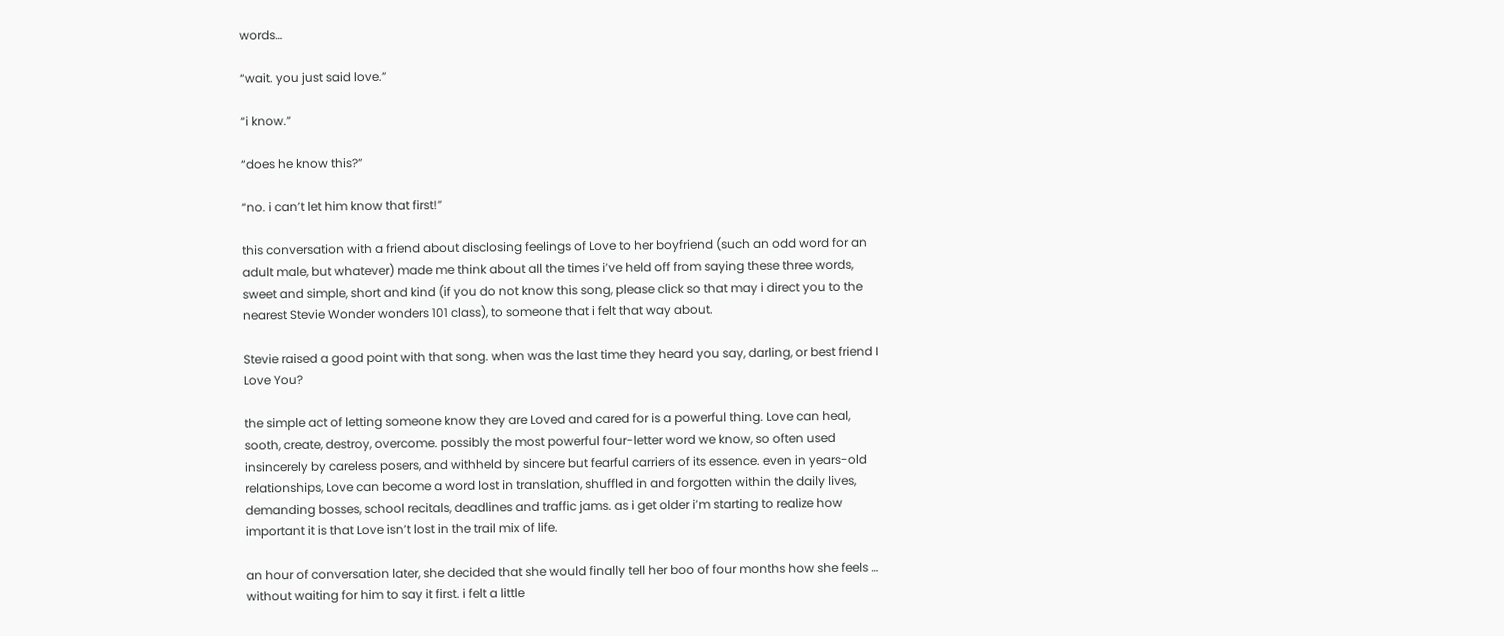words…

“wait. you just said love.”

“i know.”

“does he know this?”

“no. i can’t let him know that first!”

this conversation with a friend about disclosing feelings of Love to her boyfriend (such an odd word for an adult male, but whatever) made me think about all the times i’ve held off from saying these three words, sweet and simple, short and kind (if you do not know this song, please click so that may i direct you to the nearest Stevie Wonder wonders 101 class), to someone that i felt that way about.

Stevie raised a good point with that song. when was the last time they heard you say, darling, or best friend I Love You?

the simple act of letting someone know they are Loved and cared for is a powerful thing. Love can heal, sooth, create, destroy, overcome. possibly the most powerful four-letter word we know, so often used insincerely by careless posers, and withheld by sincere but fearful carriers of its essence. even in years-old relationships, Love can become a word lost in translation, shuffled in and forgotten within the daily lives, demanding bosses, school recitals, deadlines and traffic jams. as i get older i’m starting to realize how important it is that Love isn’t lost in the trail mix of life.

an hour of conversation later, she decided that she would finally tell her boo of four months how she feels … without waiting for him to say it first. i felt a little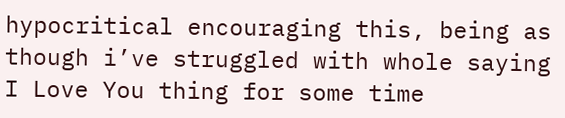hypocritical encouraging this, being as though i’ve struggled with whole saying I Love You thing for some time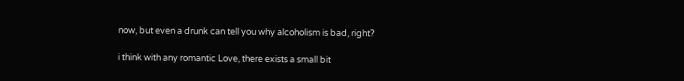now, but even a drunk can tell you why alcoholism is bad, right?

i think with any romantic Love, there exists a small bit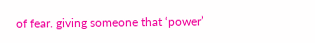of fear. giving someone that ‘power’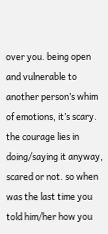over you. being open and vulnerable to another person’s whim of emotions, it’s scary. the courage lies in doing/saying it anyway, scared or not. so when was the last time you told him/her how you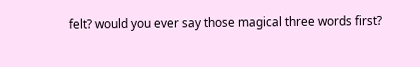felt? would you ever say those magical three words first?